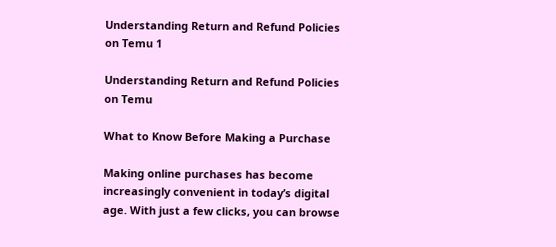Understanding Return and Refund Policies on Temu 1

Understanding Return and Refund Policies on Temu

What to Know Before Making a Purchase

Making online purchases has become increasingly convenient in today’s digital age. With just a few clicks, you can browse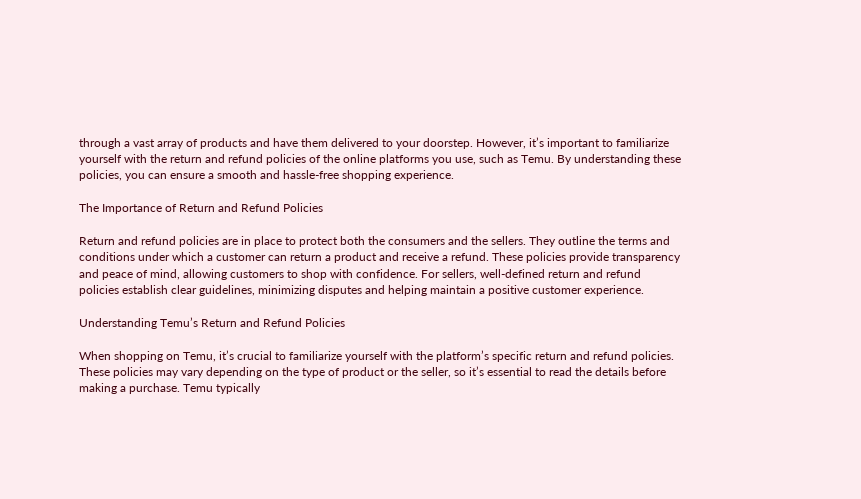through a vast array of products and have them delivered to your doorstep. However, it’s important to familiarize yourself with the return and refund policies of the online platforms you use, such as Temu. By understanding these policies, you can ensure a smooth and hassle-free shopping experience.

The Importance of Return and Refund Policies

Return and refund policies are in place to protect both the consumers and the sellers. They outline the terms and conditions under which a customer can return a product and receive a refund. These policies provide transparency and peace of mind, allowing customers to shop with confidence. For sellers, well-defined return and refund policies establish clear guidelines, minimizing disputes and helping maintain a positive customer experience.

Understanding Temu’s Return and Refund Policies

When shopping on Temu, it’s crucial to familiarize yourself with the platform’s specific return and refund policies. These policies may vary depending on the type of product or the seller, so it’s essential to read the details before making a purchase. Temu typically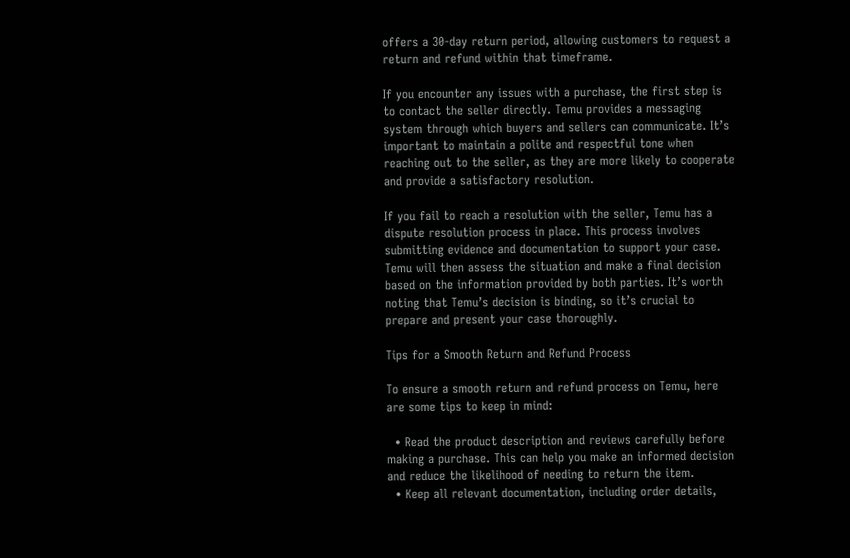offers a 30-day return period, allowing customers to request a return and refund within that timeframe.

If you encounter any issues with a purchase, the first step is to contact the seller directly. Temu provides a messaging system through which buyers and sellers can communicate. It’s important to maintain a polite and respectful tone when reaching out to the seller, as they are more likely to cooperate and provide a satisfactory resolution.

If you fail to reach a resolution with the seller, Temu has a dispute resolution process in place. This process involves submitting evidence and documentation to support your case. Temu will then assess the situation and make a final decision based on the information provided by both parties. It’s worth noting that Temu’s decision is binding, so it’s crucial to prepare and present your case thoroughly.

Tips for a Smooth Return and Refund Process

To ensure a smooth return and refund process on Temu, here are some tips to keep in mind:

  • Read the product description and reviews carefully before making a purchase. This can help you make an informed decision and reduce the likelihood of needing to return the item.
  • Keep all relevant documentation, including order details,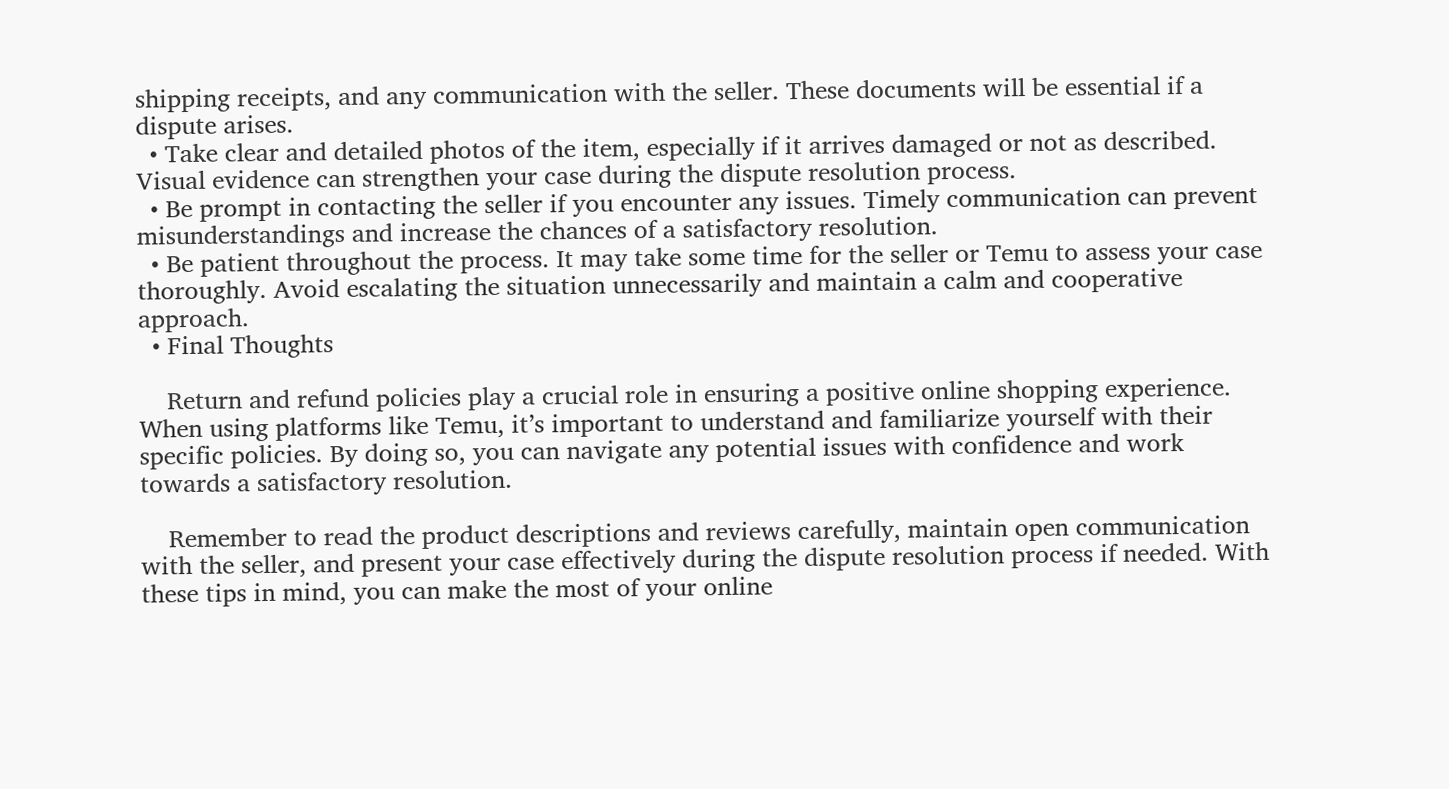shipping receipts, and any communication with the seller. These documents will be essential if a dispute arises.
  • Take clear and detailed photos of the item, especially if it arrives damaged or not as described. Visual evidence can strengthen your case during the dispute resolution process.
  • Be prompt in contacting the seller if you encounter any issues. Timely communication can prevent misunderstandings and increase the chances of a satisfactory resolution.
  • Be patient throughout the process. It may take some time for the seller or Temu to assess your case thoroughly. Avoid escalating the situation unnecessarily and maintain a calm and cooperative approach.
  • Final Thoughts

    Return and refund policies play a crucial role in ensuring a positive online shopping experience. When using platforms like Temu, it’s important to understand and familiarize yourself with their specific policies. By doing so, you can navigate any potential issues with confidence and work towards a satisfactory resolution.

    Remember to read the product descriptions and reviews carefully, maintain open communication with the seller, and present your case effectively during the dispute resolution process if needed. With these tips in mind, you can make the most of your online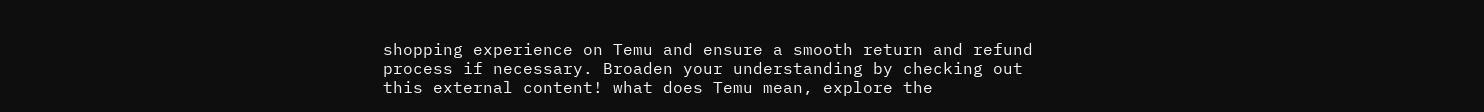shopping experience on Temu and ensure a smooth return and refund process if necessary. Broaden your understanding by checking out this external content! what does Temu mean, explore the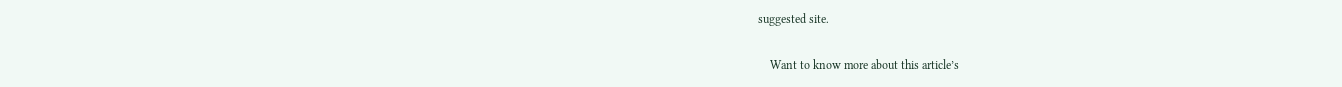suggested site.

    Want to know more about this article’s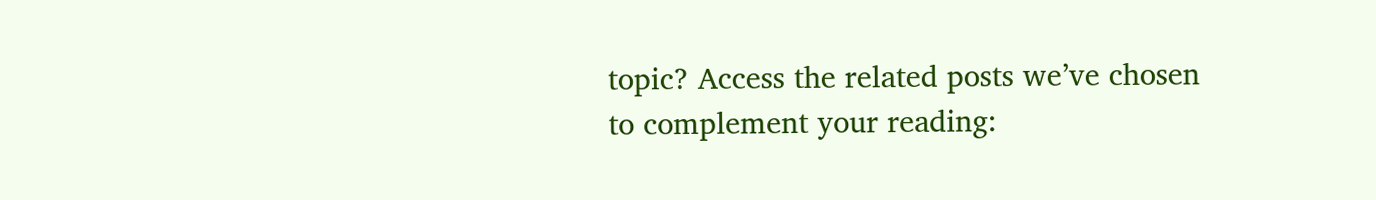topic? Access the related posts we’ve chosen to complement your reading: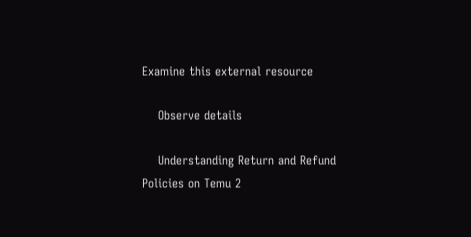Examine this external resource

    Observe details

    Understanding Return and Refund Policies on Temu 2